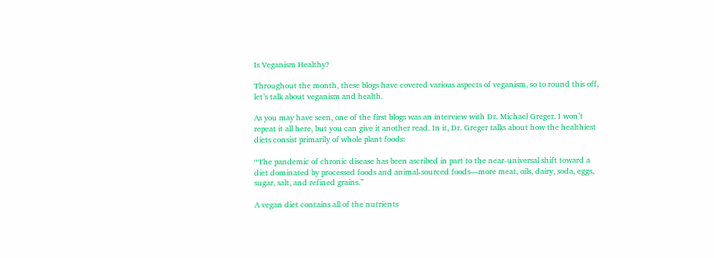Is Veganism Healthy?

Throughout the month, these blogs have covered various aspects of veganism, so to round this off, let’s talk about veganism and health.

As you may have seen, one of the first blogs was an interview with Dr. Michael Greger. I won’t repeat it all here, but you can give it another read. In it, Dr. Greger talks about how the healthiest diets consist primarily of whole plant foods:

“The pandemic of chronic disease has been ascribed in part to the near-universal shift toward a diet dominated by processed foods and animal-sourced foods—more meat, oils, dairy, soda, eggs, sugar, salt, and refined grains.”

A vegan diet contains all of the nutrients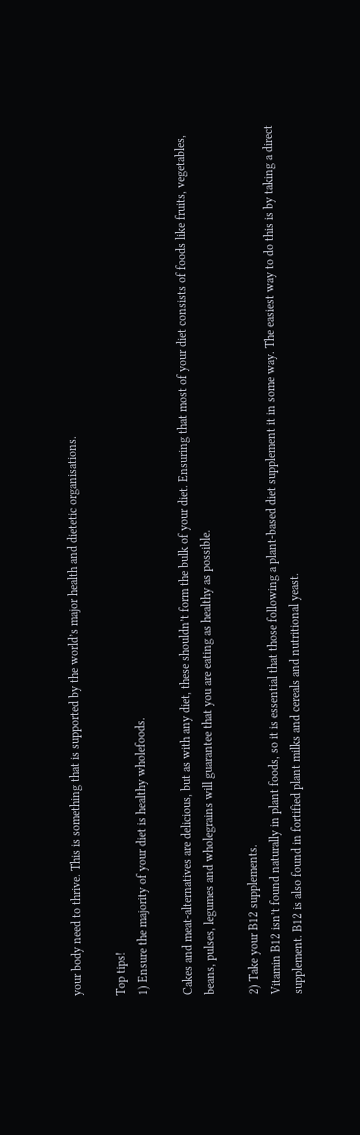your body need to thrive. This is something that is supported by the world’s major health and dietetic organisations.

Top tips!
1) Ensure the majority of your diet is healthy wholefoods.

Cakes and meat-alternatives are delicious, but as with any diet, these shouldn’t form the bulk of your diet. Ensuring that most of your diet consists of foods like fruits, vegetables, beans, pulses, legumes and wholegrains will guarantee that you are eating as healthy as possible.

2) Take your B12 supplements.
Vitamin B12 isn’t found naturally in plant foods, so it is essential that those following a plant-based diet supplement it in some way. The easiest way to do this is by taking a direct supplement. B12 is also found in fortified plant milks and cereals and nutritional yeast.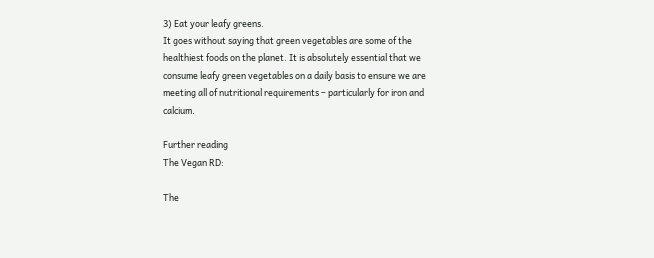3) Eat your leafy greens.
It goes without saying that green vegetables are some of the healthiest foods on the planet. It is absolutely essential that we consume leafy green vegetables on a daily basis to ensure we are meeting all of nutritional requirements – particularly for iron and calcium.

Further reading
The Vegan RD:

The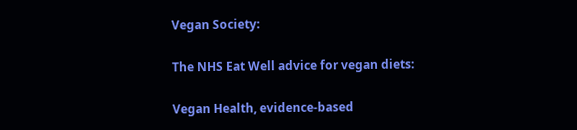Vegan Society:

The NHS Eat Well advice for vegan diets:

Vegan Health, evidence-based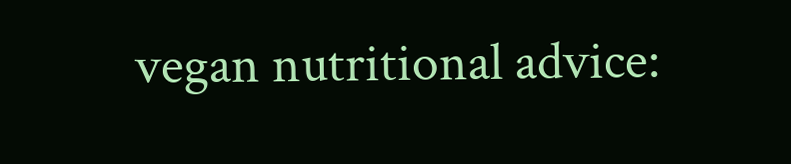vegan nutritional advice: